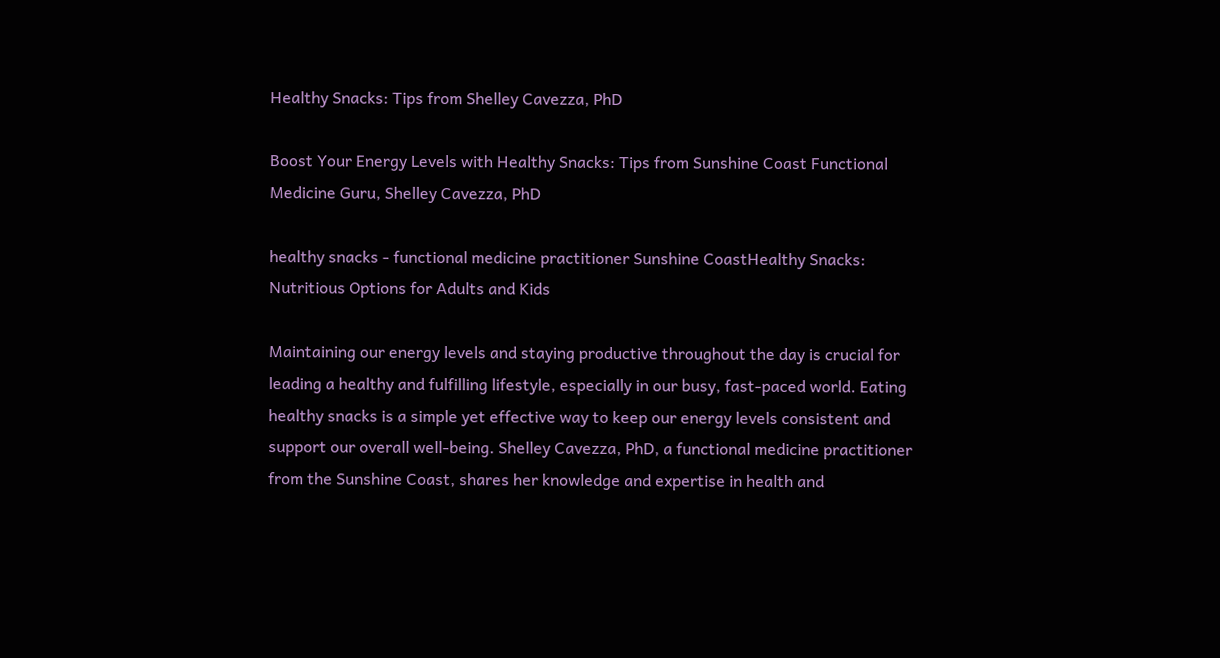Healthy Snacks: Tips from Shelley Cavezza, PhD

Boost Your Energy Levels with Healthy Snacks: Tips from Sunshine Coast Functional Medicine Guru, Shelley Cavezza, PhD

healthy snacks - functional medicine practitioner Sunshine CoastHealthy Snacks: Nutritious Options for Adults and Kids

Maintaining our energy levels and staying productive throughout the day is crucial for leading a healthy and fulfilling lifestyle, especially in our busy, fast-paced world. Eating healthy snacks is a simple yet effective way to keep our energy levels consistent and support our overall well-being. Shelley Cavezza, PhD, a functional medicine practitioner from the Sunshine Coast, shares her knowledge and expertise in health and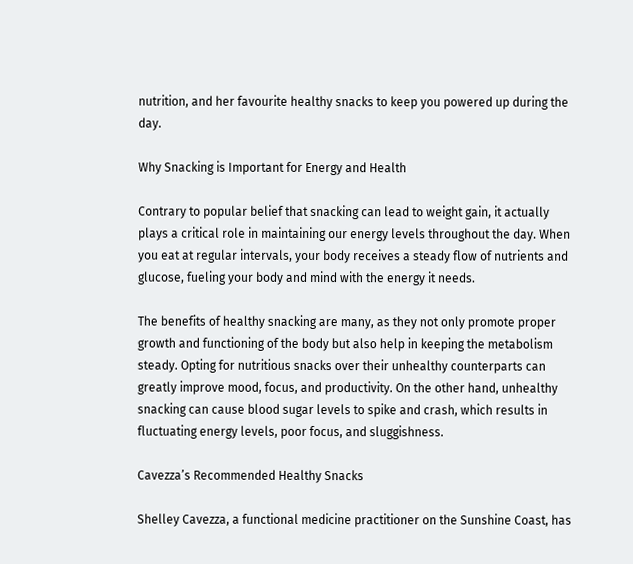nutrition, and her favourite healthy snacks to keep you powered up during the day.

Why Snacking is Important for Energy and Health

Contrary to popular belief that snacking can lead to weight gain, it actually plays a critical role in maintaining our energy levels throughout the day. When you eat at regular intervals, your body receives a steady flow of nutrients and glucose, fueling your body and mind with the energy it needs.

The benefits of healthy snacking are many, as they not only promote proper growth and functioning of the body but also help in keeping the metabolism steady. Opting for nutritious snacks over their unhealthy counterparts can greatly improve mood, focus, and productivity. On the other hand, unhealthy snacking can cause blood sugar levels to spike and crash, which results in fluctuating energy levels, poor focus, and sluggishness.

Cavezza’s Recommended Healthy Snacks

Shelley Cavezza, a functional medicine practitioner on the Sunshine Coast, has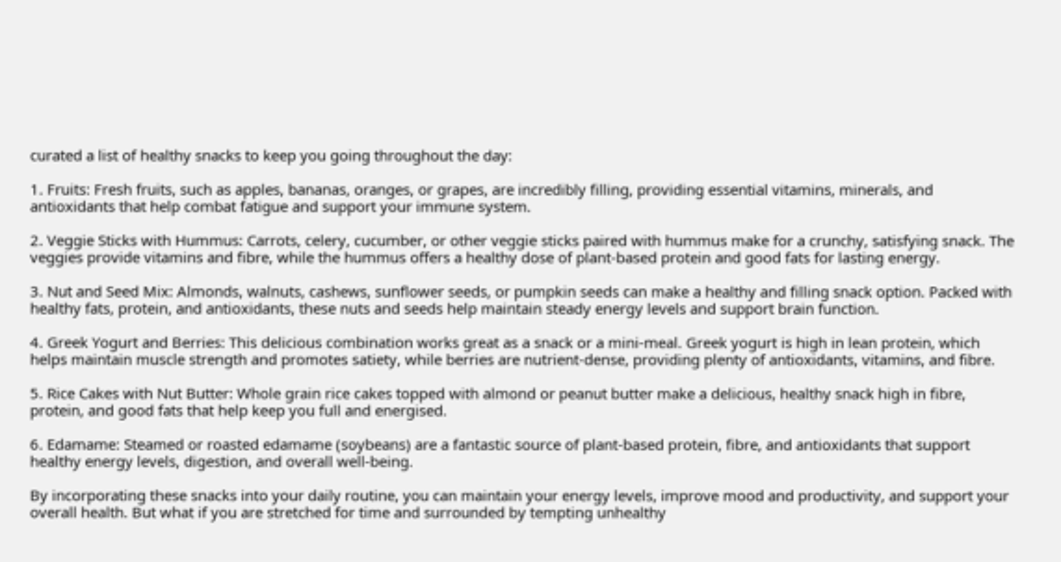curated a list of healthy snacks to keep you going throughout the day:

1. Fruits: Fresh fruits, such as apples, bananas, oranges, or grapes, are incredibly filling, providing essential vitamins, minerals, and antioxidants that help combat fatigue and support your immune system.

2. Veggie Sticks with Hummus: Carrots, celery, cucumber, or other veggie sticks paired with hummus make for a crunchy, satisfying snack. The veggies provide vitamins and fibre, while the hummus offers a healthy dose of plant-based protein and good fats for lasting energy.

3. Nut and Seed Mix: Almonds, walnuts, cashews, sunflower seeds, or pumpkin seeds can make a healthy and filling snack option. Packed with healthy fats, protein, and antioxidants, these nuts and seeds help maintain steady energy levels and support brain function.

4. Greek Yogurt and Berries: This delicious combination works great as a snack or a mini-meal. Greek yogurt is high in lean protein, which helps maintain muscle strength and promotes satiety, while berries are nutrient-dense, providing plenty of antioxidants, vitamins, and fibre.

5. Rice Cakes with Nut Butter: Whole grain rice cakes topped with almond or peanut butter make a delicious, healthy snack high in fibre, protein, and good fats that help keep you full and energised.

6. Edamame: Steamed or roasted edamame (soybeans) are a fantastic source of plant-based protein, fibre, and antioxidants that support healthy energy levels, digestion, and overall well-being.

By incorporating these snacks into your daily routine, you can maintain your energy levels, improve mood and productivity, and support your overall health. But what if you are stretched for time and surrounded by tempting unhealthy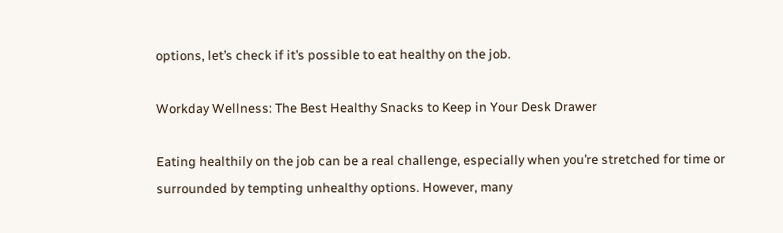options, let’s check if it’s possible to eat healthy on the job.

Workday Wellness: The Best Healthy Snacks to Keep in Your Desk Drawer

Eating healthily on the job can be a real challenge, especially when you’re stretched for time or surrounded by tempting unhealthy options. However, many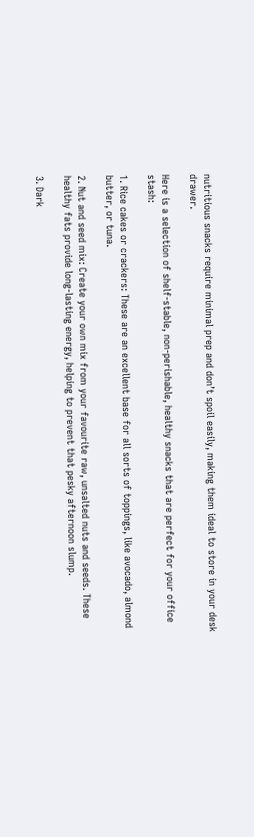nutritious snacks require minimal prep and don’t spoil easily, making them ideal to store in your desk drawer.

Here is a selection of shelf-stable, non-perishable, healthy snacks that are perfect for your office stash:

1. Rice cakes or crackers: These are an excellent base for all sorts of toppings, like avocado, almond butter, or tuna.

2. Nut and seed mix: Create your own mix from your favourite raw, unsalted nuts and seeds. These healthy fats provide long-lasting energy, helping to prevent that pesky afternoon slump.

3. Dark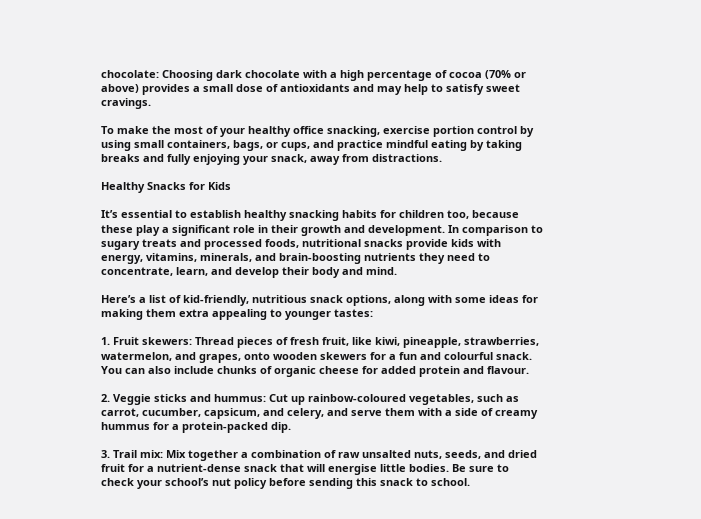chocolate: Choosing dark chocolate with a high percentage of cocoa (70% or above) provides a small dose of antioxidants and may help to satisfy sweet cravings.

To make the most of your healthy office snacking, exercise portion control by using small containers, bags, or cups, and practice mindful eating by taking breaks and fully enjoying your snack, away from distractions.

Healthy Snacks for Kids

It’s essential to establish healthy snacking habits for children too, because these play a significant role in their growth and development. In comparison to sugary treats and processed foods, nutritional snacks provide kids with energy, vitamins, minerals, and brain-boosting nutrients they need to concentrate, learn, and develop their body and mind.

Here’s a list of kid-friendly, nutritious snack options, along with some ideas for making them extra appealing to younger tastes:

1. Fruit skewers: Thread pieces of fresh fruit, like kiwi, pineapple, strawberries, watermelon, and grapes, onto wooden skewers for a fun and colourful snack. You can also include chunks of organic cheese for added protein and flavour.

2. Veggie sticks and hummus: Cut up rainbow-coloured vegetables, such as carrot, cucumber, capsicum, and celery, and serve them with a side of creamy hummus for a protein-packed dip.

3. Trail mix: Mix together a combination of raw unsalted nuts, seeds, and dried fruit for a nutrient-dense snack that will energise little bodies. Be sure to check your school’s nut policy before sending this snack to school.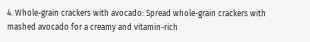4. Whole-grain crackers with avocado: Spread whole-grain crackers with mashed avocado for a creamy and vitamin-rich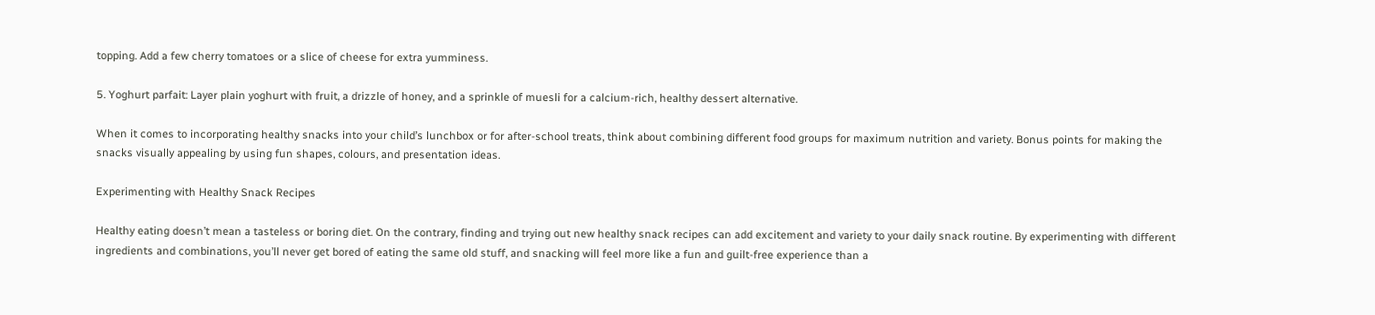topping. Add a few cherry tomatoes or a slice of cheese for extra yumminess.

5. Yoghurt parfait: Layer plain yoghurt with fruit, a drizzle of honey, and a sprinkle of muesli for a calcium-rich, healthy dessert alternative.

When it comes to incorporating healthy snacks into your child’s lunchbox or for after-school treats, think about combining different food groups for maximum nutrition and variety. Bonus points for making the snacks visually appealing by using fun shapes, colours, and presentation ideas.

Experimenting with Healthy Snack Recipes

Healthy eating doesn’t mean a tasteless or boring diet. On the contrary, finding and trying out new healthy snack recipes can add excitement and variety to your daily snack routine. By experimenting with different ingredients and combinations, you’ll never get bored of eating the same old stuff, and snacking will feel more like a fun and guilt-free experience than a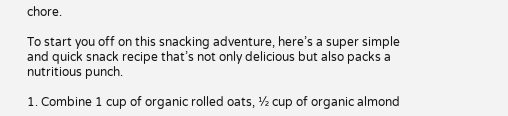chore.

To start you off on this snacking adventure, here’s a super simple and quick snack recipe that’s not only delicious but also packs a nutritious punch.

1. Combine 1 cup of organic rolled oats, ½ cup of organic almond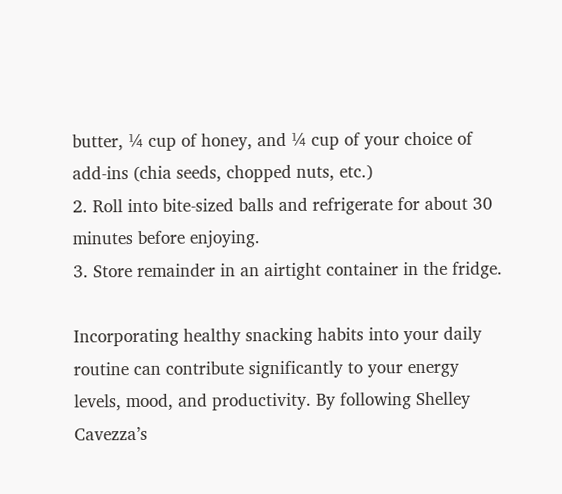butter, ¼ cup of honey, and ¼ cup of your choice of add-ins (chia seeds, chopped nuts, etc.)
2. Roll into bite-sized balls and refrigerate for about 30 minutes before enjoying.
3. Store remainder in an airtight container in the fridge.

Incorporating healthy snacking habits into your daily routine can contribute significantly to your energy levels, mood, and productivity. By following Shelley Cavezza’s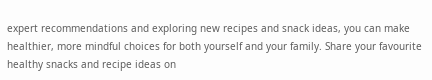expert recommendations and exploring new recipes and snack ideas, you can make healthier, more mindful choices for both yourself and your family. Share your favourite healthy snacks and recipe ideas on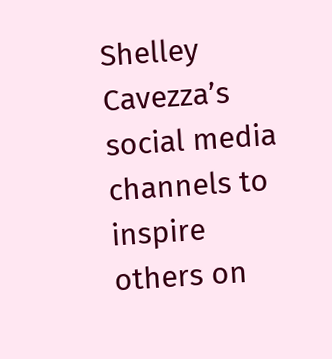Shelley Cavezza’s social media channels to inspire others on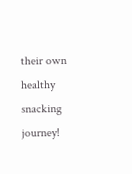their own healthy snacking journey!